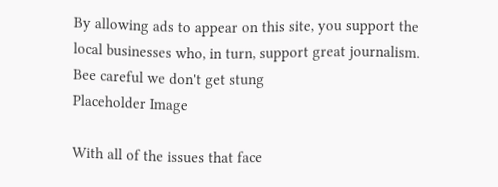By allowing ads to appear on this site, you support the local businesses who, in turn, support great journalism.
Bee careful we don't get stung
Placeholder Image

With all of the issues that face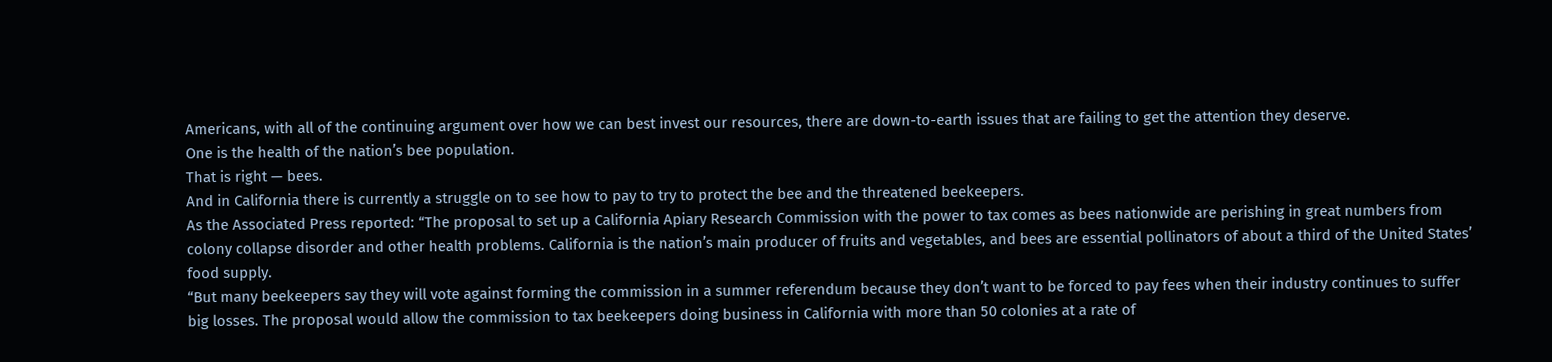Americans, with all of the continuing argument over how we can best invest our resources, there are down-to-earth issues that are failing to get the attention they deserve.
One is the health of the nation’s bee population.
That is right — bees.
And in California there is currently a struggle on to see how to pay to try to protect the bee and the threatened beekeepers.
As the Associated Press reported: “The proposal to set up a California Apiary Research Commission with the power to tax comes as bees nationwide are perishing in great numbers from colony collapse disorder and other health problems. California is the nation’s main producer of fruits and vegetables, and bees are essential pollinators of about a third of the United States’ food supply.
“But many beekeepers say they will vote against forming the commission in a summer referendum because they don’t want to be forced to pay fees when their industry continues to suffer big losses. The proposal would allow the commission to tax beekeepers doing business in California with more than 50 colonies at a rate of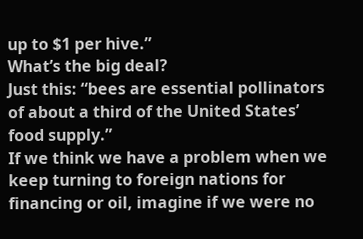up to $1 per hive.”
What’s the big deal?
Just this: “bees are essential pollinators of about a third of the United States’ food supply.”
If we think we have a problem when we keep turning to foreign nations for financing or oil, imagine if we were no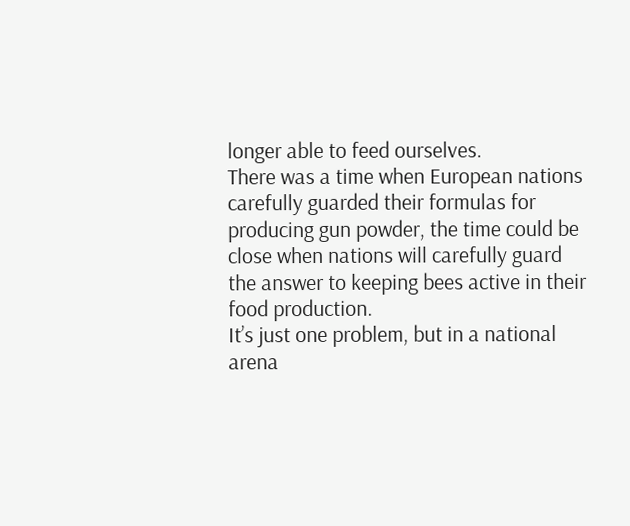longer able to feed ourselves.
There was a time when European nations carefully guarded their formulas for producing gun powder, the time could be close when nations will carefully guard the answer to keeping bees active in their food production.
It’s just one problem, but in a national arena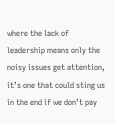where the lack of leadership means only the noisy issues get attention, it’s one that could sting us in the end if we don’t pay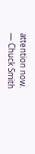attention now.
— Chuck Smith